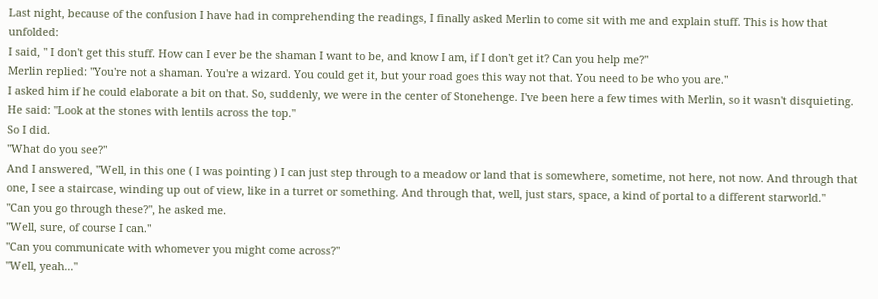Last night, because of the confusion I have had in comprehending the readings, I finally asked Merlin to come sit with me and explain stuff. This is how that unfolded:
I said, " I don't get this stuff. How can I ever be the shaman I want to be, and know I am, if I don't get it? Can you help me?"
Merlin replied: "You're not a shaman. You're a wizard. You could get it, but your road goes this way not that. You need to be who you are."
I asked him if he could elaborate a bit on that. So, suddenly, we were in the center of Stonehenge. I've been here a few times with Merlin, so it wasn't disquieting.
He said: "Look at the stones with lentils across the top."
So I did.
"What do you see?"
And I answered, "Well, in this one ( I was pointing ) I can just step through to a meadow or land that is somewhere, sometime, not here, not now. And through that one, I see a staircase, winding up out of view, like in a turret or something. And through that, well, just stars, space, a kind of portal to a different starworld."
"Can you go through these?", he asked me.
"Well, sure, of course I can."
"Can you communicate with whomever you might come across?"
"Well, yeah..."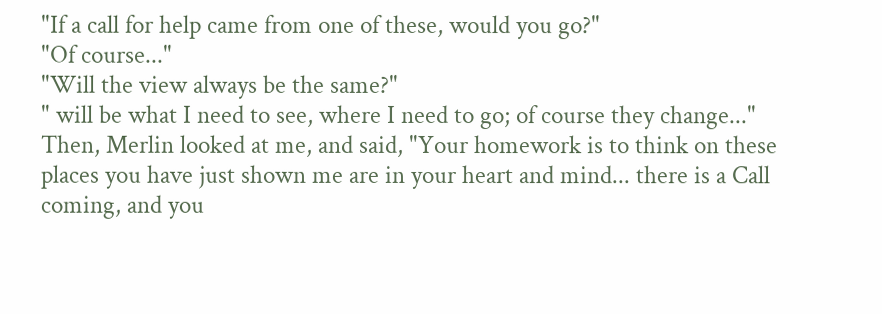"If a call for help came from one of these, would you go?"
"Of course..."
"Will the view always be the same?"
" will be what I need to see, where I need to go; of course they change..."
Then, Merlin looked at me, and said, "Your homework is to think on these places you have just shown me are in your heart and mind... there is a Call coming, and you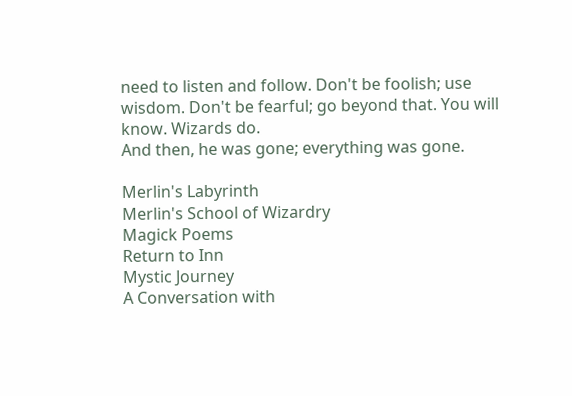need to listen and follow. Don't be foolish; use wisdom. Don't be fearful; go beyond that. You will know. Wizards do.
And then, he was gone; everything was gone.

Merlin's Labyrinth
Merlin's School of Wizardry
Magick Poems
Return to Inn
Mystic Journey
A Conversation with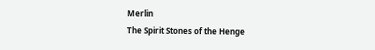Merlin
The Spirit Stones of the Henge